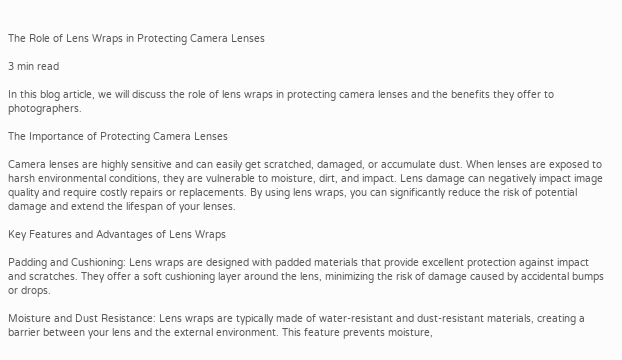The Role of Lens Wraps in Protecting Camera Lenses

3 min read

In this blog article, we will discuss the role of lens wraps in protecting camera lenses and the benefits they offer to photographers.

The Importance of Protecting Camera Lenses

Camera lenses are highly sensitive and can easily get scratched, damaged, or accumulate dust. When lenses are exposed to harsh environmental conditions, they are vulnerable to moisture, dirt, and impact. Lens damage can negatively impact image quality and require costly repairs or replacements. By using lens wraps, you can significantly reduce the risk of potential damage and extend the lifespan of your lenses.

Key Features and Advantages of Lens Wraps

Padding and Cushioning: Lens wraps are designed with padded materials that provide excellent protection against impact and scratches. They offer a soft cushioning layer around the lens, minimizing the risk of damage caused by accidental bumps or drops.

Moisture and Dust Resistance: Lens wraps are typically made of water-resistant and dust-resistant materials, creating a barrier between your lens and the external environment. This feature prevents moisture,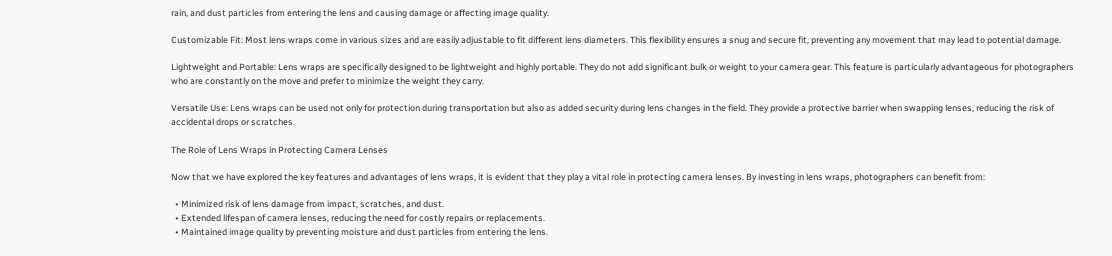rain, and dust particles from entering the lens and causing damage or affecting image quality.

Customizable Fit: Most lens wraps come in various sizes and are easily adjustable to fit different lens diameters. This flexibility ensures a snug and secure fit, preventing any movement that may lead to potential damage.

Lightweight and Portable: Lens wraps are specifically designed to be lightweight and highly portable. They do not add significant bulk or weight to your camera gear. This feature is particularly advantageous for photographers who are constantly on the move and prefer to minimize the weight they carry.

Versatile Use: Lens wraps can be used not only for protection during transportation but also as added security during lens changes in the field. They provide a protective barrier when swapping lenses, reducing the risk of accidental drops or scratches.

The Role of Lens Wraps in Protecting Camera Lenses

Now that we have explored the key features and advantages of lens wraps, it is evident that they play a vital role in protecting camera lenses. By investing in lens wraps, photographers can benefit from:

  • Minimized risk of lens damage from impact, scratches, and dust.
  • Extended lifespan of camera lenses, reducing the need for costly repairs or replacements.
  • Maintained image quality by preventing moisture and dust particles from entering the lens.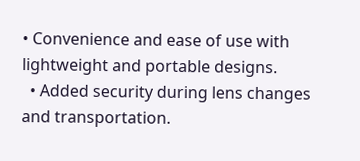• Convenience and ease of use with lightweight and portable designs.
  • Added security during lens changes and transportation.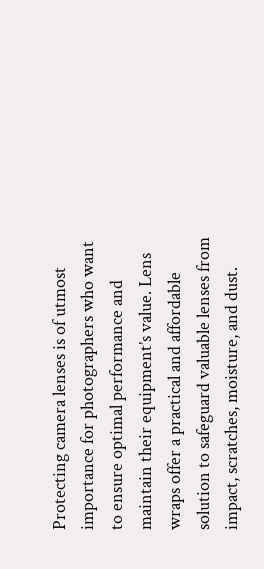Protecting camera lenses is of utmost importance for photographers who want to ensure optimal performance and maintain their equipment’s value. Lens wraps offer a practical and affordable solution to safeguard valuable lenses from impact, scratches, moisture, and dust.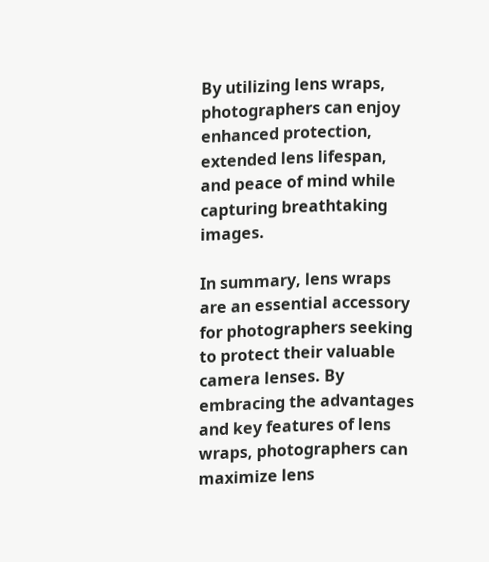By utilizing lens wraps, photographers can enjoy enhanced protection, extended lens lifespan, and peace of mind while capturing breathtaking images.

In summary, lens wraps are an essential accessory for photographers seeking to protect their valuable camera lenses. By embracing the advantages and key features of lens wraps, photographers can maximize lens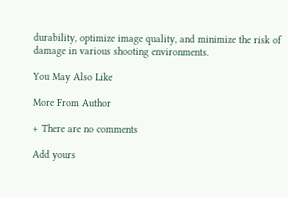durability, optimize image quality, and minimize the risk of damage in various shooting environments.

You May Also Like

More From Author

+ There are no comments

Add yours